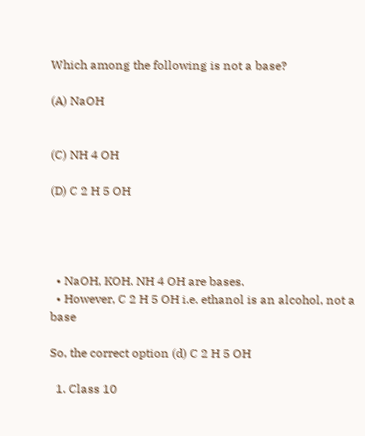Which among the following is not a base?

(A) NaOH


(C) NH 4 OH

(D) C 2 H 5 OH




  • NaOH, KOH. NH 4 OH are bases.
  • However, C 2 H 5 OH i.e. ethanol is an alcohol, not a base

So, the correct option (d) C 2 H 5 OH

  1. Class 10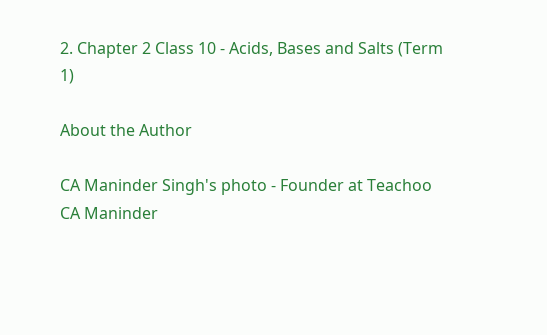2. Chapter 2 Class 10 - Acids, Bases and Salts (Term 1)

About the Author

CA Maninder Singh's photo - Founder at Teachoo
CA Maninder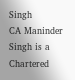Singh
CA Maninder Singh is a Chartered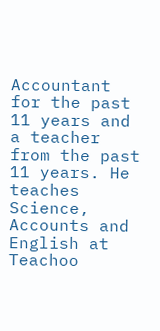Accountant for the past 11 years and a teacher from the past 11 years. He teaches Science, Accounts and English at Teachoo